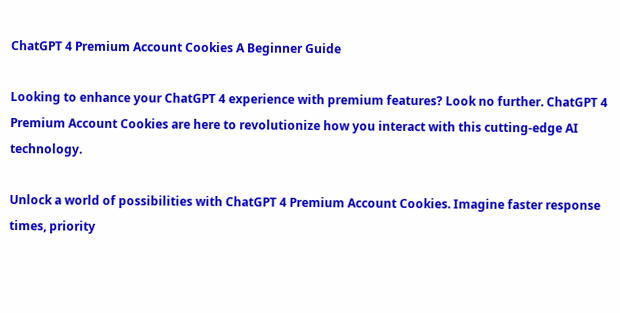ChatGPT 4 Premium Account Cookies A Beginner Guide

Looking to enhance your ChatGPT 4 experience with premium features? Look no further. ChatGPT 4 Premium Account Cookies are here to revolutionize how you interact with this cutting-edge AI technology.

Unlock a world of possibilities with ChatGPT 4 Premium Account Cookies. Imagine faster response times, priority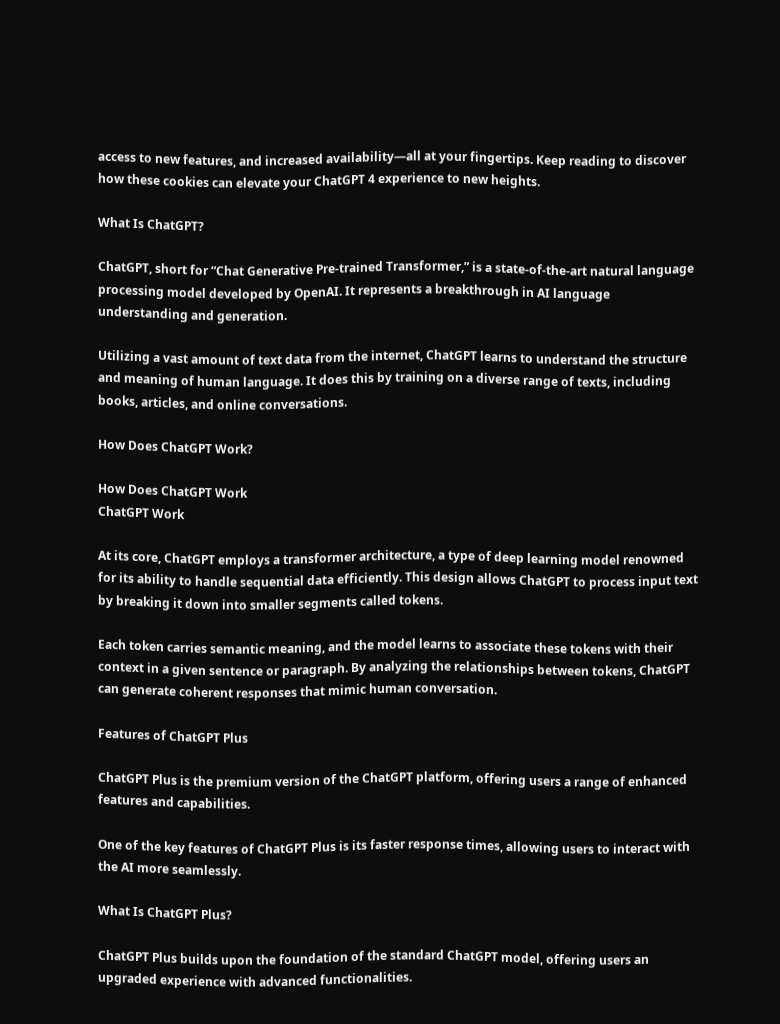access to new features, and increased availability—all at your fingertips. Keep reading to discover how these cookies can elevate your ChatGPT 4 experience to new heights.

What Is ChatGPT?

ChatGPT, short for “Chat Generative Pre-trained Transformer,” is a state-of-the-art natural language processing model developed by OpenAI. It represents a breakthrough in AI language understanding and generation.

Utilizing a vast amount of text data from the internet, ChatGPT learns to understand the structure and meaning of human language. It does this by training on a diverse range of texts, including books, articles, and online conversations.

How Does ChatGPT Work?

How Does ChatGPT Work
ChatGPT Work

At its core, ChatGPT employs a transformer architecture, a type of deep learning model renowned for its ability to handle sequential data efficiently. This design allows ChatGPT to process input text by breaking it down into smaller segments called tokens.

Each token carries semantic meaning, and the model learns to associate these tokens with their context in a given sentence or paragraph. By analyzing the relationships between tokens, ChatGPT can generate coherent responses that mimic human conversation.

Features of ChatGPT Plus

ChatGPT Plus is the premium version of the ChatGPT platform, offering users a range of enhanced features and capabilities.

One of the key features of ChatGPT Plus is its faster response times, allowing users to interact with the AI more seamlessly.

What Is ChatGPT Plus?

ChatGPT Plus builds upon the foundation of the standard ChatGPT model, offering users an upgraded experience with advanced functionalities.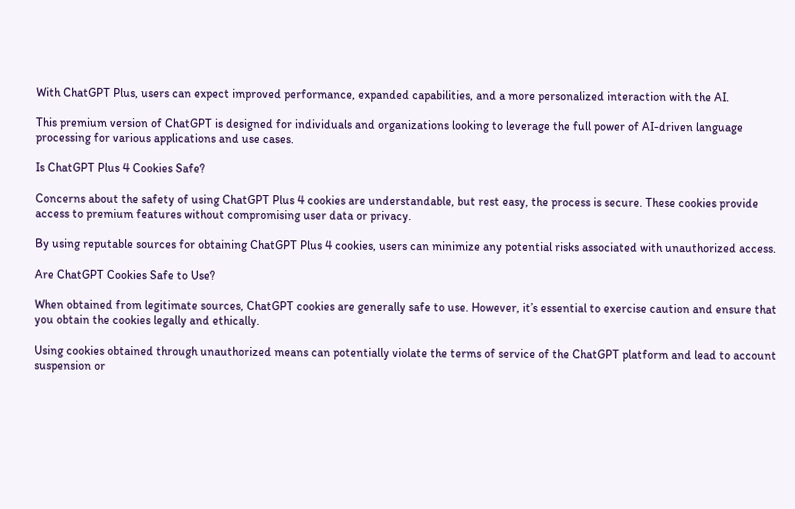With ChatGPT Plus, users can expect improved performance, expanded capabilities, and a more personalized interaction with the AI.

This premium version of ChatGPT is designed for individuals and organizations looking to leverage the full power of AI-driven language processing for various applications and use cases.

Is ChatGPT Plus 4 Cookies Safe?

Concerns about the safety of using ChatGPT Plus 4 cookies are understandable, but rest easy, the process is secure. These cookies provide access to premium features without compromising user data or privacy.

By using reputable sources for obtaining ChatGPT Plus 4 cookies, users can minimize any potential risks associated with unauthorized access.

Are ChatGPT Cookies Safe to Use?

When obtained from legitimate sources, ChatGPT cookies are generally safe to use. However, it’s essential to exercise caution and ensure that you obtain the cookies legally and ethically.

Using cookies obtained through unauthorized means can potentially violate the terms of service of the ChatGPT platform and lead to account suspension or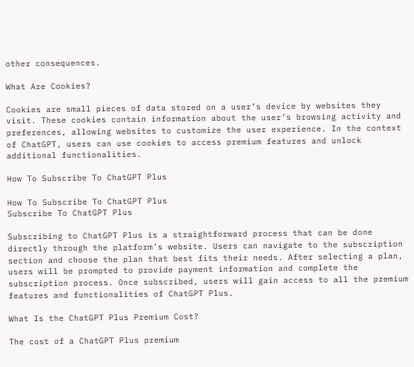other consequences.

What Are Cookies?

Cookies are small pieces of data stored on a user’s device by websites they visit. These cookies contain information about the user’s browsing activity and preferences, allowing websites to customize the user experience. In the context of ChatGPT, users can use cookies to access premium features and unlock additional functionalities.

How To Subscribe To ChatGPT Plus

How To Subscribe To ChatGPT Plus
Subscribe To ChatGPT Plus

Subscribing to ChatGPT Plus is a straightforward process that can be done directly through the platform’s website. Users can navigate to the subscription section and choose the plan that best fits their needs. After selecting a plan, users will be prompted to provide payment information and complete the subscription process. Once subscribed, users will gain access to all the premium features and functionalities of ChatGPT Plus.

What Is the ChatGPT Plus Premium Cost?

The cost of a ChatGPT Plus premium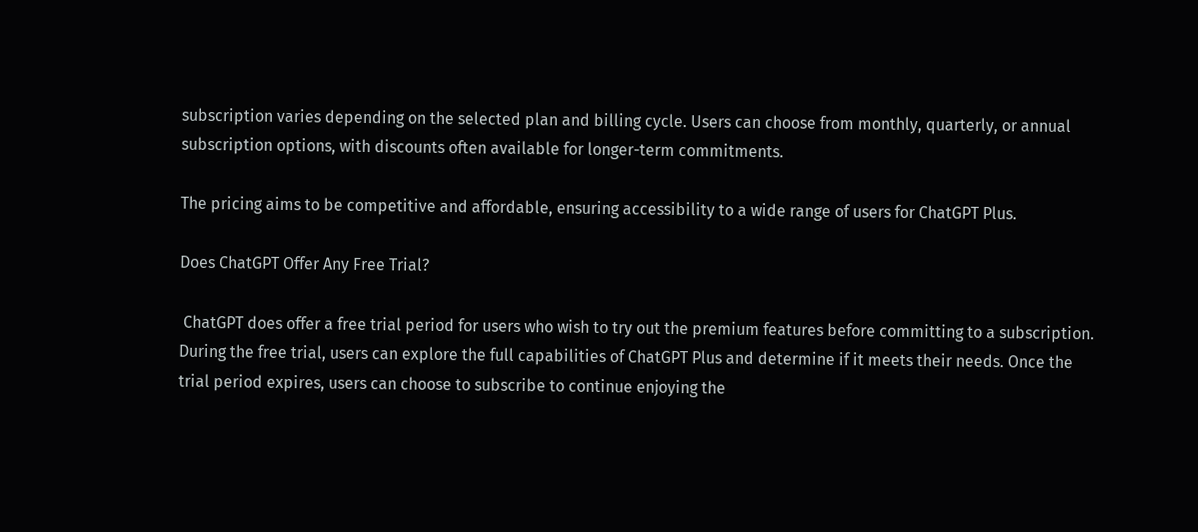subscription varies depending on the selected plan and billing cycle. Users can choose from monthly, quarterly, or annual subscription options, with discounts often available for longer-term commitments.

The pricing aims to be competitive and affordable, ensuring accessibility to a wide range of users for ChatGPT Plus.

Does ChatGPT Offer Any Free Trial?

 ChatGPT does offer a free trial period for users who wish to try out the premium features before committing to a subscription. During the free trial, users can explore the full capabilities of ChatGPT Plus and determine if it meets their needs. Once the trial period expires, users can choose to subscribe to continue enjoying the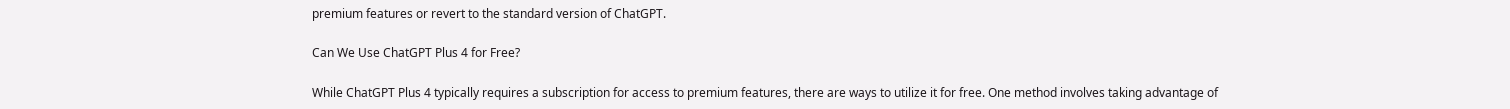premium features or revert to the standard version of ChatGPT.

Can We Use ChatGPT Plus 4 for Free?

While ChatGPT Plus 4 typically requires a subscription for access to premium features, there are ways to utilize it for free. One method involves taking advantage of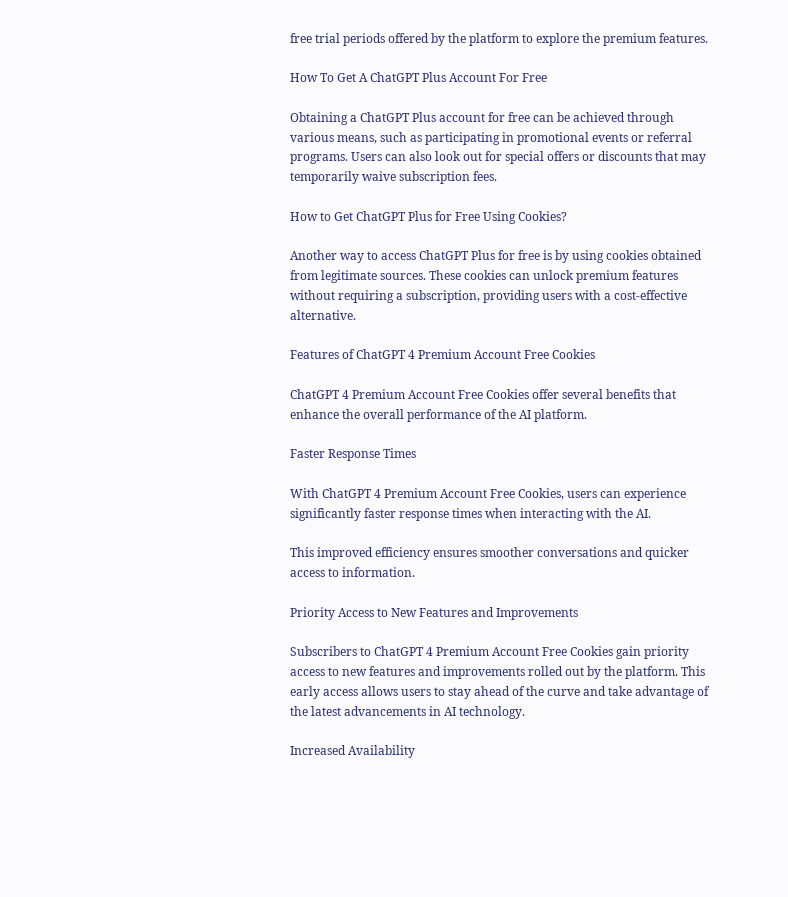free trial periods offered by the platform to explore the premium features.

How To Get A ChatGPT Plus Account For Free

Obtaining a ChatGPT Plus account for free can be achieved through various means, such as participating in promotional events or referral programs. Users can also look out for special offers or discounts that may temporarily waive subscription fees.

How to Get ChatGPT Plus for Free Using Cookies?

Another way to access ChatGPT Plus for free is by using cookies obtained from legitimate sources. These cookies can unlock premium features without requiring a subscription, providing users with a cost-effective alternative.

Features of ChatGPT 4 Premium Account Free Cookies

ChatGPT 4 Premium Account Free Cookies offer several benefits that enhance the overall performance of the AI platform.

Faster Response Times

With ChatGPT 4 Premium Account Free Cookies, users can experience significantly faster response times when interacting with the AI.

This improved efficiency ensures smoother conversations and quicker access to information.

Priority Access to New Features and Improvements

Subscribers to ChatGPT 4 Premium Account Free Cookies gain priority access to new features and improvements rolled out by the platform. This early access allows users to stay ahead of the curve and take advantage of the latest advancements in AI technology.

Increased Availability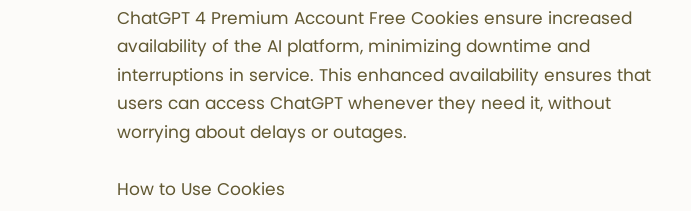ChatGPT 4 Premium Account Free Cookies ensure increased availability of the AI platform, minimizing downtime and interruptions in service. This enhanced availability ensures that users can access ChatGPT whenever they need it, without worrying about delays or outages.

How to Use Cookies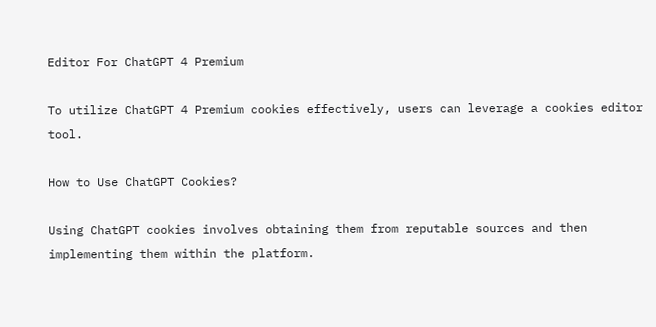Editor For ChatGPT 4 Premium

To utilize ChatGPT 4 Premium cookies effectively, users can leverage a cookies editor tool.

How to Use ChatGPT Cookies?

Using ChatGPT cookies involves obtaining them from reputable sources and then implementing them within the platform.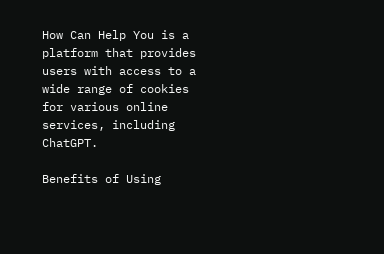How Can Help You is a platform that provides users with access to a wide range of cookies for various online services, including ChatGPT.

Benefits of Using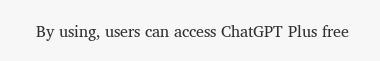By using, users can access ChatGPT Plus free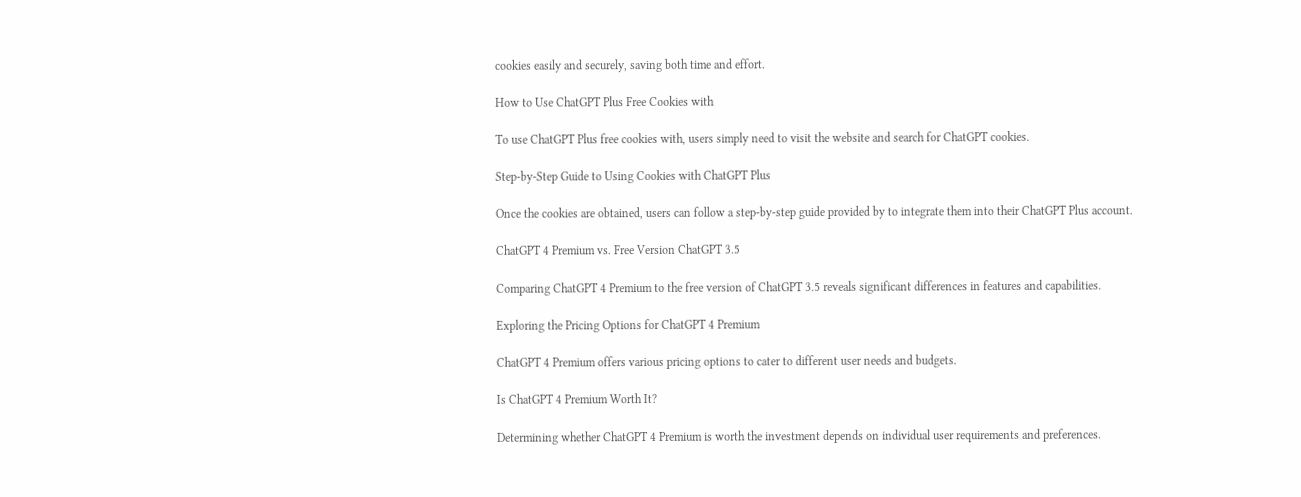cookies easily and securely, saving both time and effort.

How to Use ChatGPT Plus Free Cookies with

To use ChatGPT Plus free cookies with, users simply need to visit the website and search for ChatGPT cookies.

Step-by-Step Guide to Using Cookies with ChatGPT Plus

Once the cookies are obtained, users can follow a step-by-step guide provided by to integrate them into their ChatGPT Plus account.

ChatGPT 4 Premium vs. Free Version ChatGPT 3.5

Comparing ChatGPT 4 Premium to the free version of ChatGPT 3.5 reveals significant differences in features and capabilities.

Exploring the Pricing Options for ChatGPT 4 Premium

ChatGPT 4 Premium offers various pricing options to cater to different user needs and budgets.

Is ChatGPT 4 Premium Worth It?

Determining whether ChatGPT 4 Premium is worth the investment depends on individual user requirements and preferences.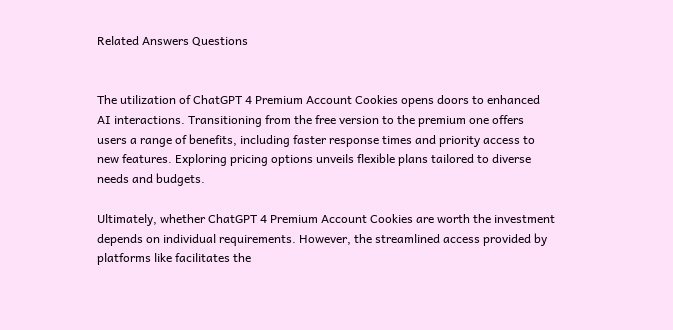Related Answers Questions


The utilization of ChatGPT 4 Premium Account Cookies opens doors to enhanced AI interactions. Transitioning from the free version to the premium one offers users a range of benefits, including faster response times and priority access to new features. Exploring pricing options unveils flexible plans tailored to diverse needs and budgets.

Ultimately, whether ChatGPT 4 Premium Account Cookies are worth the investment depends on individual requirements. However, the streamlined access provided by platforms like facilitates the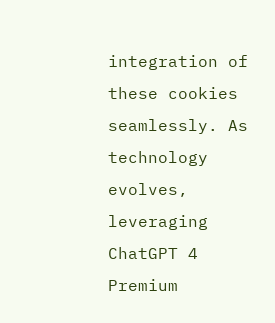integration of these cookies seamlessly. As technology evolves, leveraging ChatGPT 4 Premium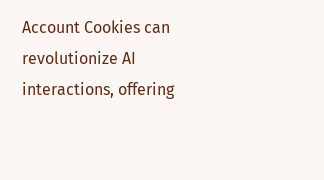Account Cookies can revolutionize AI interactions, offering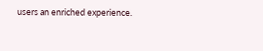users an enriched experience.